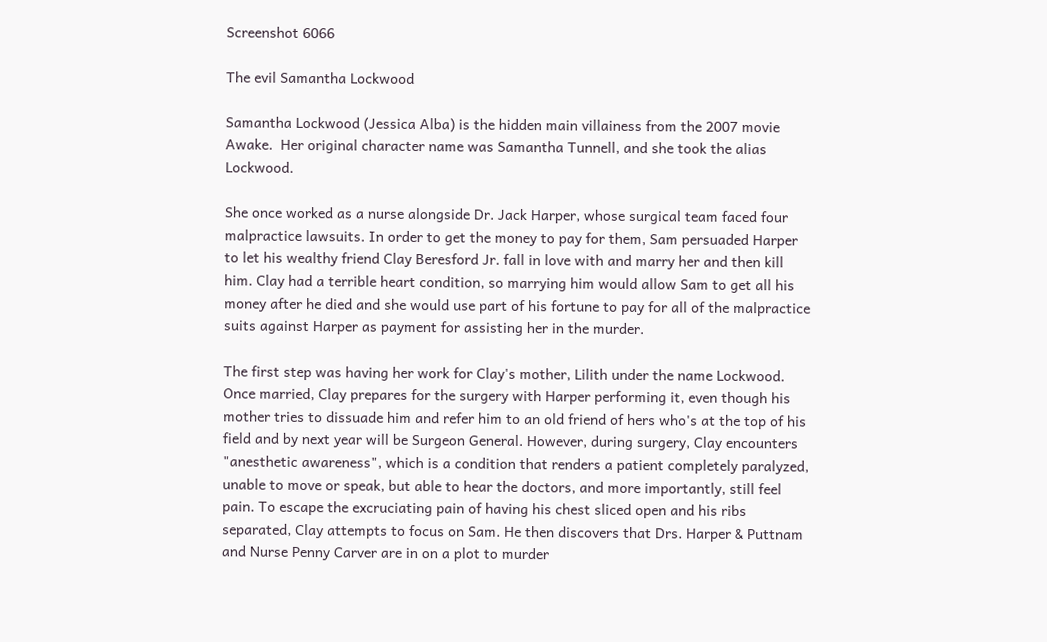Screenshot 6066

The evil Samantha Lockwood

Samantha Lockwood (Jessica Alba) is the hidden main villainess from the 2007 movie Awake.  Her original character name was Samantha Tunnell, and she took the alias Lockwood.

She once worked as a nurse alongside Dr. Jack Harper, whose surgical team faced four malpractice lawsuits. In order to get the money to pay for them, Sam persuaded Harper to let his wealthy friend Clay Beresford Jr. fall in love with and marry her and then kill him. Clay had a terrible heart condition, so marrying him would allow Sam to get all his money after he died and she would use part of his fortune to pay for all of the malpractice suits against Harper as payment for assisting her in the murder.

The first step was having her work for Clay's mother, Lilith under the name Lockwood. Once married, Clay prepares for the surgery with Harper performing it, even though his mother tries to dissuade him and refer him to an old friend of hers who's at the top of his field and by next year will be Surgeon General. However, during surgery, Clay encounters "anesthetic awareness", which is a condition that renders a patient completely paralyzed, unable to move or speak, but able to hear the doctors, and more importantly, still feel pain. To escape the excruciating pain of having his chest sliced open and his ribs separated, Clay attempts to focus on Sam. He then discovers that Drs. Harper & Puttnam and Nurse Penny Carver are in on a plot to murder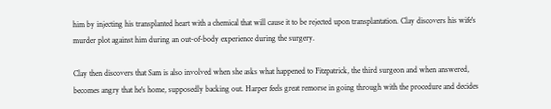him by injecting his transplanted heart with a chemical that will cause it to be rejected upon transplantation. Clay discovers his wife's murder plot against him during an out-of-body experience during the surgery.

Clay then discovers that Sam is also involved when she asks what happened to Fitzpatrick, the third surgeon and when answered, becomes angry that he's home, supposedly backing out. Harper feels great remorse in going through with the procedure and decides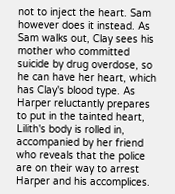not to inject the heart. Sam however does it instead. As Sam walks out, Clay sees his mother who committed suicide by drug overdose, so he can have her heart, which has Clay's blood type. As Harper reluctantly prepares to put in the tainted heart, Lilith's body is rolled in, accompanied by her friend who reveals that the police are on their way to arrest Harper and his accomplices.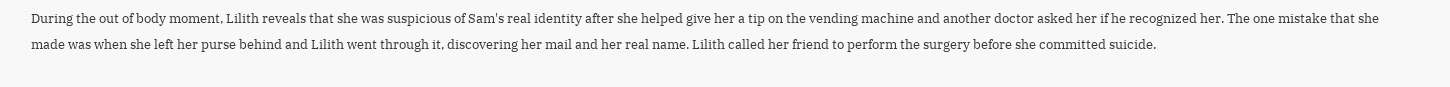During the out of body moment, Lilith reveals that she was suspicious of Sam's real identity after she helped give her a tip on the vending machine and another doctor asked her if he recognized her. The one mistake that she made was when she left her purse behind and Lilith went through it, discovering her mail and her real name. Lilith called her friend to perform the surgery before she committed suicide.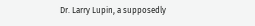Dr. Larry Lupin, a supposedly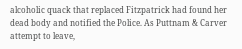alcoholic quack that replaced Fitzpatrick had found her dead body and notified the Police. As Puttnam & Carver attempt to leave,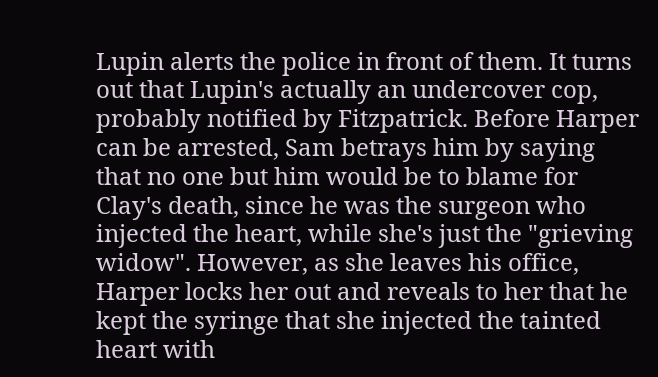Lupin alerts the police in front of them. It turns out that Lupin's actually an undercover cop, probably notified by Fitzpatrick. Before Harper can be arrested, Sam betrays him by saying that no one but him would be to blame for Clay's death, since he was the surgeon who injected the heart, while she's just the "grieving widow". However, as she leaves his office, Harper locks her out and reveals to her that he kept the syringe that she injected the tainted heart with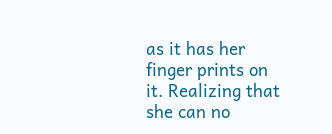as it has her finger prints on it. Realizing that she can no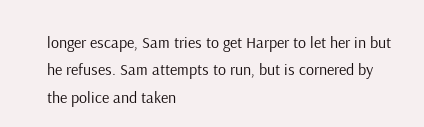longer escape, Sam tries to get Harper to let her in but he refuses. Sam attempts to run, but is cornered by the police and taken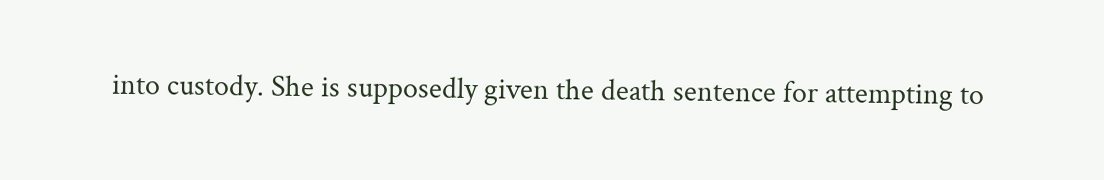into custody. She is supposedly given the death sentence for attempting to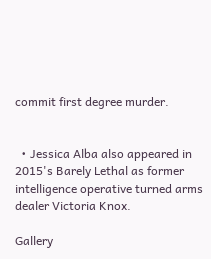commit first degree murder.


  • Jessica Alba also appeared in 2015's Barely Lethal as former intelligence operative turned arms dealer Victoria Knox.

Gallery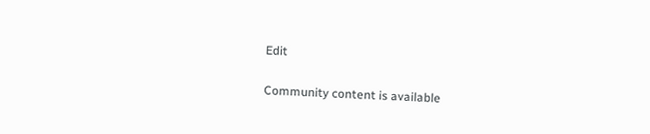Edit

Community content is available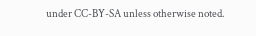under CC-BY-SA unless otherwise noted.